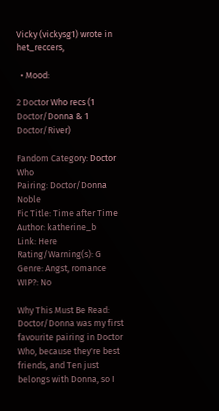Vicky (vickysg1) wrote in het_reccers,

  • Mood:

2 Doctor Who recs (1 Doctor/Donna & 1 Doctor/River)

Fandom Category: Doctor Who
Pairing: Doctor/Donna Noble
Fic Title: Time after Time
Author: katherine_b
Link: Here
Rating/Warning(s): G
Genre: Angst, romance
WIP?: No

Why This Must Be Read: Doctor/Donna was my first favourite pairing in Doctor Who, because they're best friends, and Ten just belongs with Donna, so I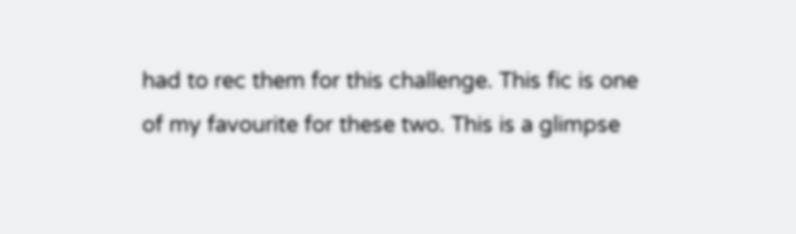had to rec them for this challenge. This fic is one of my favourite for these two. This is a glimpse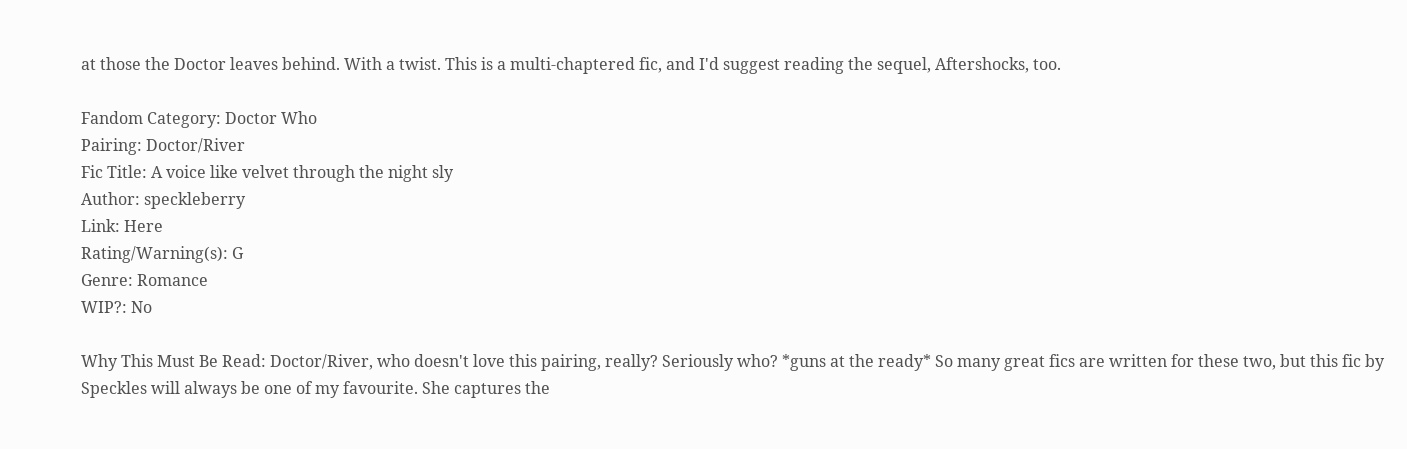at those the Doctor leaves behind. With a twist. This is a multi-chaptered fic, and I'd suggest reading the sequel, Aftershocks, too.

Fandom Category: Doctor Who
Pairing: Doctor/River
Fic Title: A voice like velvet through the night sly
Author: speckleberry
Link: Here
Rating/Warning(s): G
Genre: Romance
WIP?: No

Why This Must Be Read: Doctor/River, who doesn't love this pairing, really? Seriously who? *guns at the ready* So many great fics are written for these two, but this fic by Speckles will always be one of my favourite. She captures the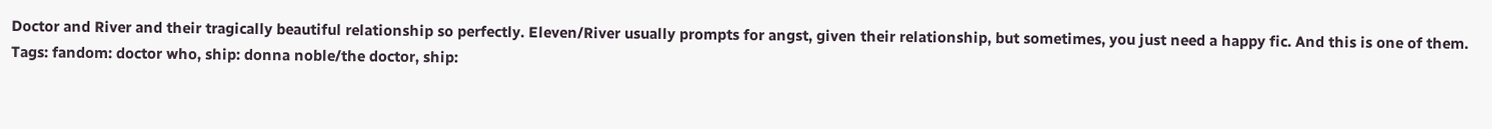Doctor and River and their tragically beautiful relationship so perfectly. Eleven/River usually prompts for angst, given their relationship, but sometimes, you just need a happy fic. And this is one of them.
Tags: fandom: doctor who, ship: donna noble/the doctor, ship: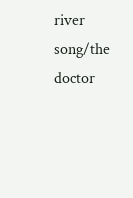river song/the doctor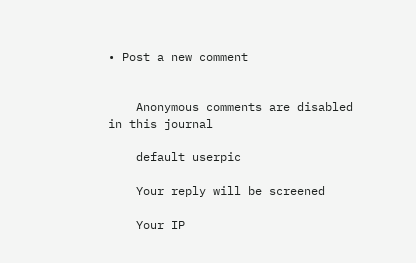• Post a new comment


    Anonymous comments are disabled in this journal

    default userpic

    Your reply will be screened

    Your IP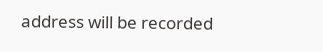address will be recorded